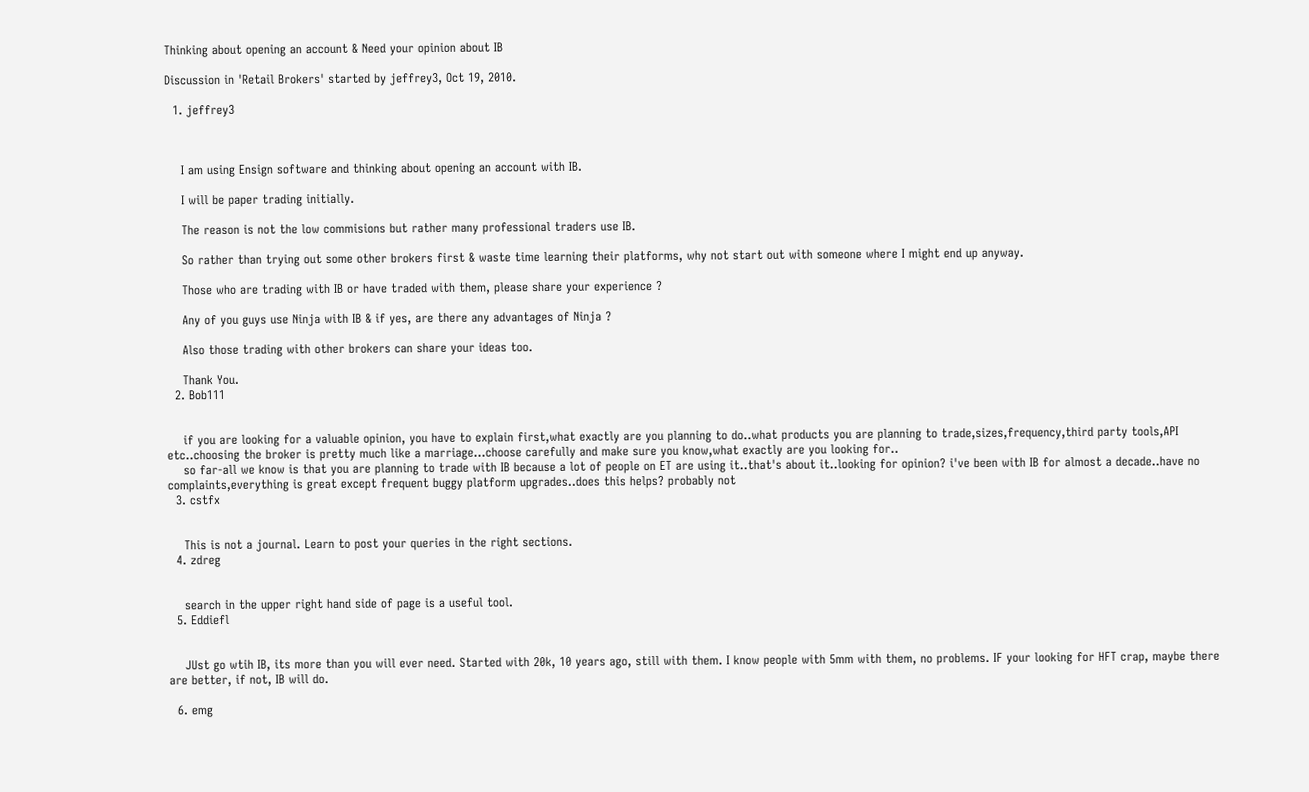Thinking about opening an account & Need your opinion about IB

Discussion in 'Retail Brokers' started by jeffrey3, Oct 19, 2010.

  1. jeffrey3



    I am using Ensign software and thinking about opening an account with IB.

    I will be paper trading initially.

    The reason is not the low commisions but rather many professional traders use IB.

    So rather than trying out some other brokers first & waste time learning their platforms, why not start out with someone where I might end up anyway.

    Those who are trading with IB or have traded with them, please share your experience ?

    Any of you guys use Ninja with IB & if yes, are there any advantages of Ninja ?

    Also those trading with other brokers can share your ideas too.

    Thank You.
  2. Bob111


    if you are looking for a valuable opinion, you have to explain first,what exactly are you planning to do..what products you are planning to trade,sizes,frequency,third party tools,API etc..choosing the broker is pretty much like a marriage...choose carefully and make sure you know,what exactly are you looking for..
    so far-all we know is that you are planning to trade with IB because a lot of people on ET are using it..that's about it..looking for opinion? i've been with IB for almost a decade..have no complaints,everything is great except frequent buggy platform upgrades..does this helps? probably not
  3. cstfx


    This is not a journal. Learn to post your queries in the right sections.
  4. zdreg


    search in the upper right hand side of page is a useful tool.
  5. Eddiefl


    JUst go wtih IB, its more than you will ever need. Started with 20k, 10 years ago, still with them. I know people with 5mm with them, no problems. IF your looking for HFT crap, maybe there are better, if not, IB will do.

  6. emg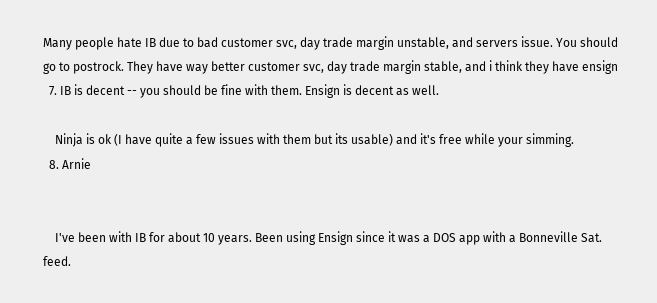Many people hate IB due to bad customer svc, day trade margin unstable, and servers issue. You should go to postrock. They have way better customer svc, day trade margin stable, and i think they have ensign
  7. IB is decent -- you should be fine with them. Ensign is decent as well.

    Ninja is ok (I have quite a few issues with them but its usable) and it's free while your simming.
  8. Arnie


    I've been with IB for about 10 years. Been using Ensign since it was a DOS app with a Bonneville Sat. feed.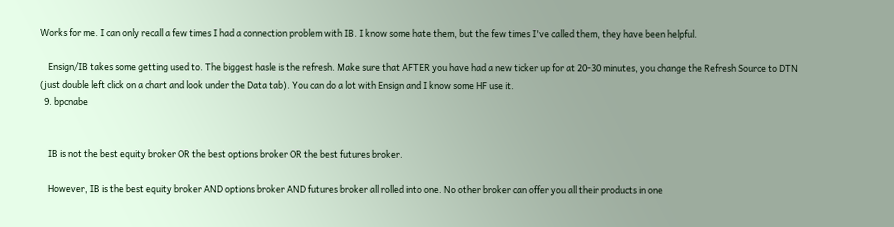Works for me. I can only recall a few times I had a connection problem with IB. I know some hate them, but the few times I've called them, they have been helpful.

    Ensign/IB takes some getting used to. The biggest hasle is the refresh. Make sure that AFTER you have had a new ticker up for at 20-30 minutes, you change the Refresh Source to DTN (just double left click on a chart and look under the Data tab). You can do a lot with Ensign and I know some HF use it.
  9. bpcnabe


    IB is not the best equity broker OR the best options broker OR the best futures broker.

    However, IB is the best equity broker AND options broker AND futures broker all rolled into one. No other broker can offer you all their products in one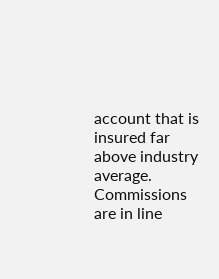account that is insured far above industry average. Commissions are in line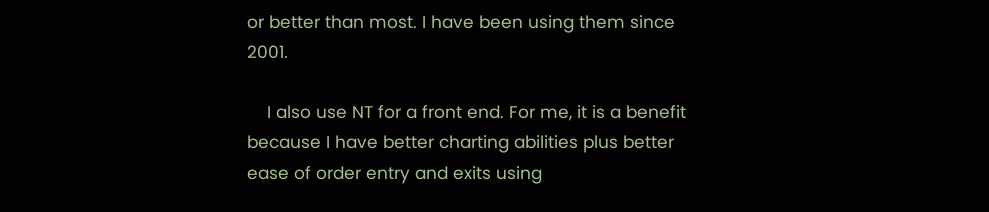or better than most. I have been using them since 2001.

    I also use NT for a front end. For me, it is a benefit because I have better charting abilities plus better ease of order entry and exits using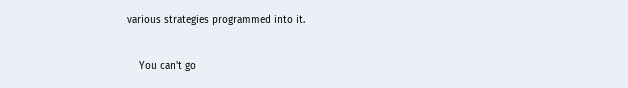various strategies programmed into it.

    You can't go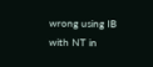wrong using IB with NT in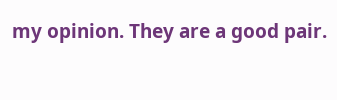my opinion. They are a good pair.